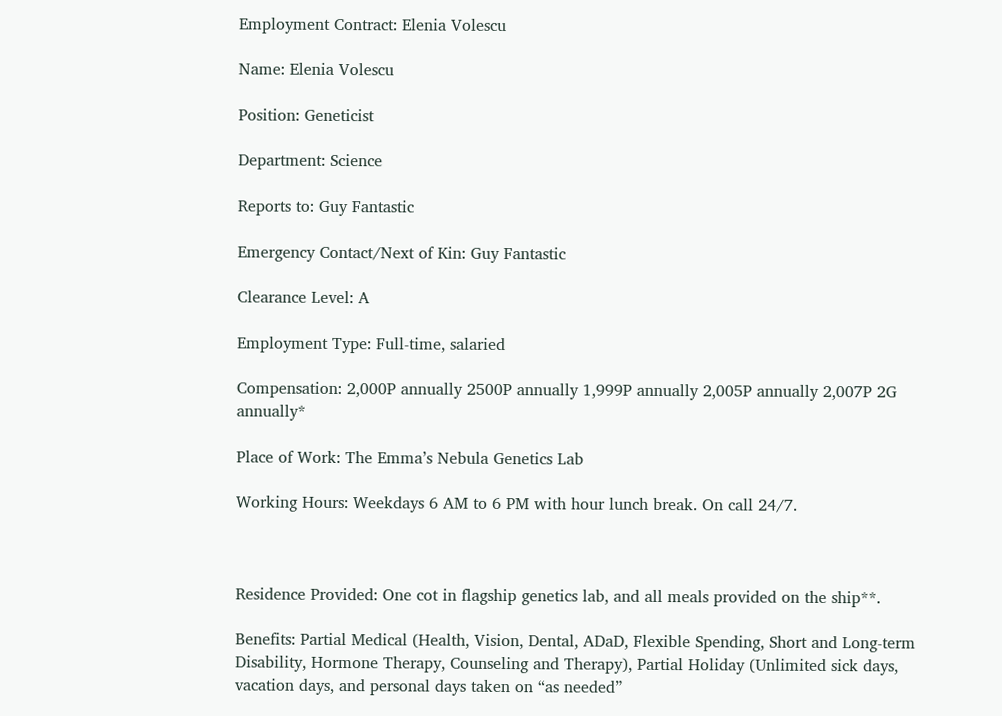Employment Contract: Elenia Volescu

Name: Elenia Volescu

Position: Geneticist

Department: Science

Reports to: Guy Fantastic

Emergency Contact/Next of Kin: Guy Fantastic

Clearance Level: A

Employment Type: Full-time, salaried

Compensation: 2,000P annually 2500P annually 1,999P annually 2,005P annually 2,007P 2G annually*

Place of Work: The Emma’s Nebula Genetics Lab

Working Hours: Weekdays 6 AM to 6 PM with hour lunch break. On call 24/7.



Residence Provided: One cot in flagship genetics lab, and all meals provided on the ship**.

Benefits: Partial Medical (Health, Vision, Dental, ADaD, Flexible Spending, Short and Long-term Disability, Hormone Therapy, Counseling and Therapy), Partial Holiday (Unlimited sick days, vacation days, and personal days taken on “as needed”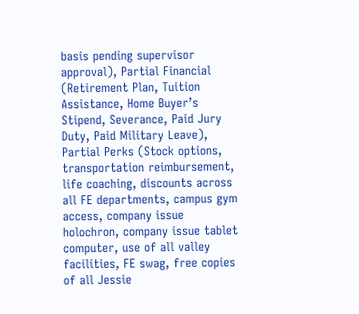basis pending supervisor approval), Partial Financial (Retirement Plan, Tuition Assistance, Home Buyer’s Stipend, Severance, Paid Jury Duty, Paid Military Leave), Partial Perks (Stock options, transportation reimbursement, life coaching, discounts across all FE departments, campus gym access, company issue holochron, company issue tablet computer, use of all valley facilities, FE swag, free copies of all Jessie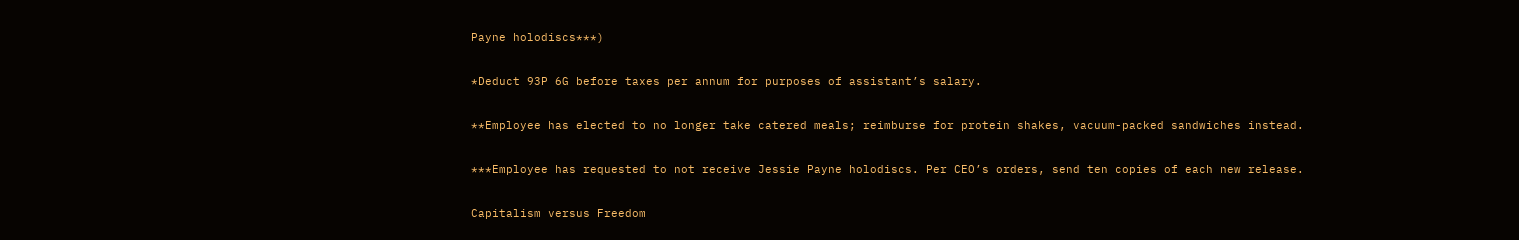Payne holodiscs***)

*Deduct 93P 6G before taxes per annum for purposes of assistant’s salary.

**Employee has elected to no longer take catered meals; reimburse for protein shakes, vacuum-packed sandwiches instead.

***Employee has requested to not receive Jessie Payne holodiscs. Per CEO’s orders, send ten copies of each new release.

Capitalism versus Freedom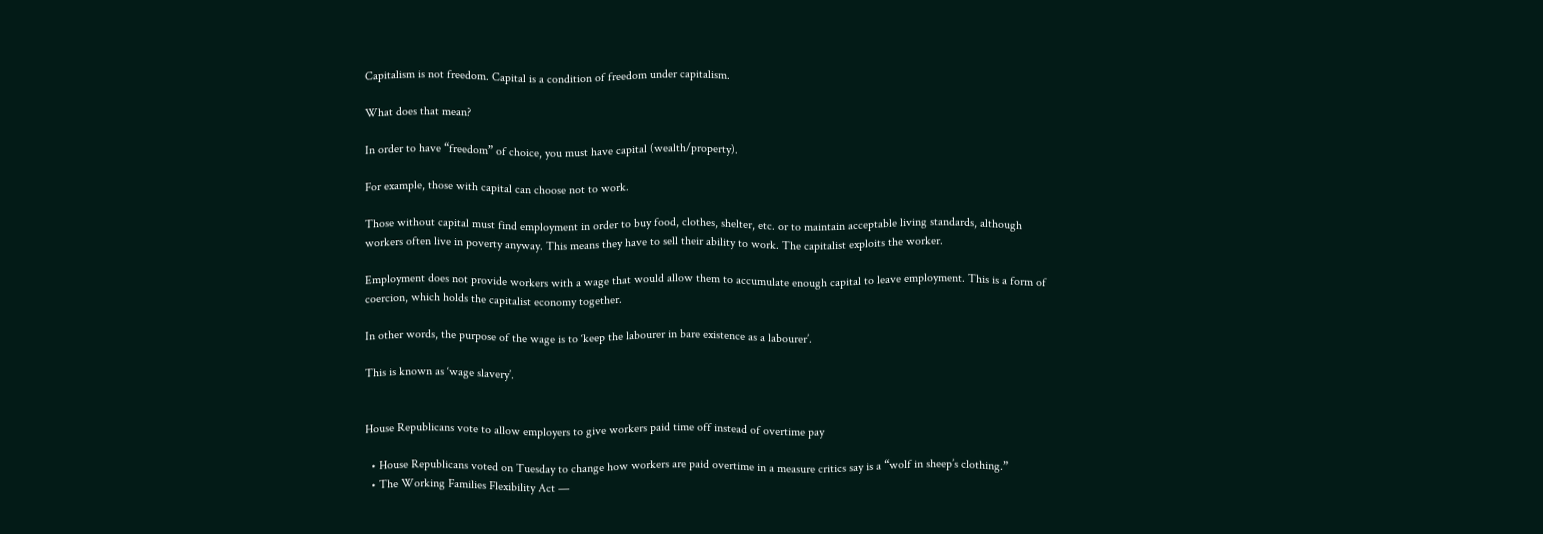Capitalism is not freedom. Capital is a condition of freedom under capitalism.

What does that mean?

In order to have “freedom” of choice, you must have capital (wealth/property).

For example, those with capital can choose not to work.

Those without capital must find employment in order to buy food, clothes, shelter, etc. or to maintain acceptable living standards, although workers often live in poverty anyway. This means they have to sell their ability to work. The capitalist exploits the worker.

Employment does not provide workers with a wage that would allow them to accumulate enough capital to leave employment. This is a form of coercion, which holds the capitalist economy together.

In other words, the purpose of the wage is to ‘keep the labourer in bare existence as a labourer’.

This is known as ‘wage slavery’.


House Republicans vote to allow employers to give workers paid time off instead of overtime pay

  • House Republicans voted on Tuesday to change how workers are paid overtime in a measure critics say is a “wolf in sheep’s clothing.”
  • The Working Families Flexibility Act —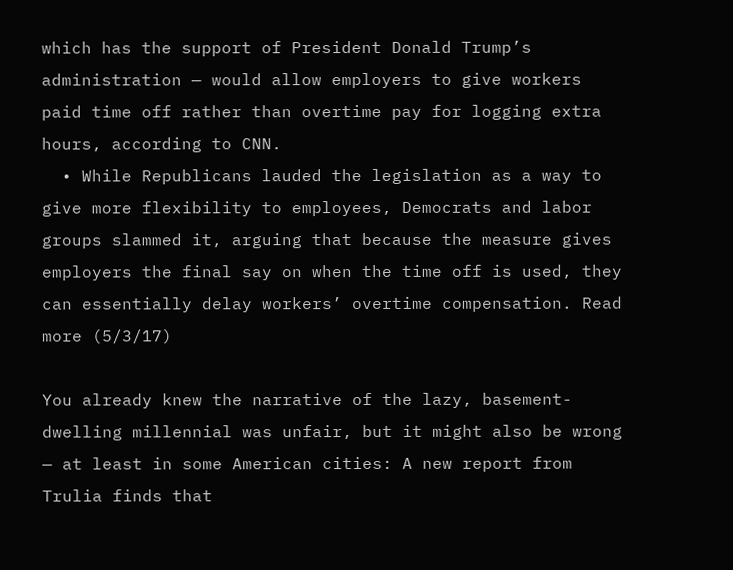which has the support of President Donald Trump’s administration — would allow employers to give workers paid time off rather than overtime pay for logging extra hours, according to CNN.
  • While Republicans lauded the legislation as a way to give more flexibility to employees, Democrats and labor groups slammed it, arguing that because the measure gives employers the final say on when the time off is used, they can essentially delay workers’ overtime compensation. Read more (5/3/17)

You already knew the narrative of the lazy, basement-dwelling millennial was unfair, but it might also be wrong — at least in some American cities: A new report from Trulia finds that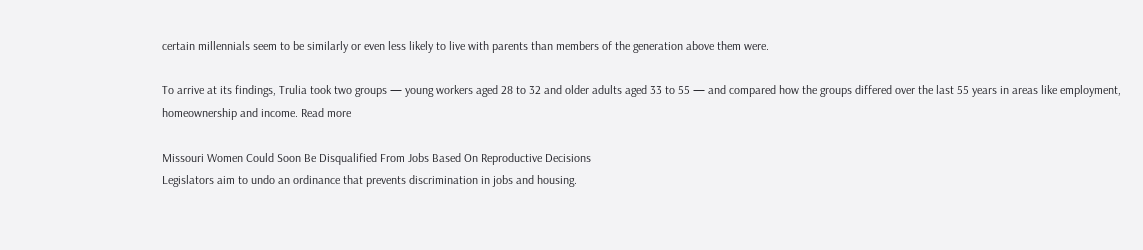certain millennials seem to be similarly or even less likely to live with parents than members of the generation above them were.

To arrive at its findings, Trulia took two groups — young workers aged 28 to 32 and older adults aged 33 to 55 — and compared how the groups differed over the last 55 years in areas like employment, homeownership and income. Read more

Missouri Women Could Soon Be Disqualified From Jobs Based On Reproductive Decisions
Legislators aim to undo an ordinance that prevents discrimination in jobs and housing.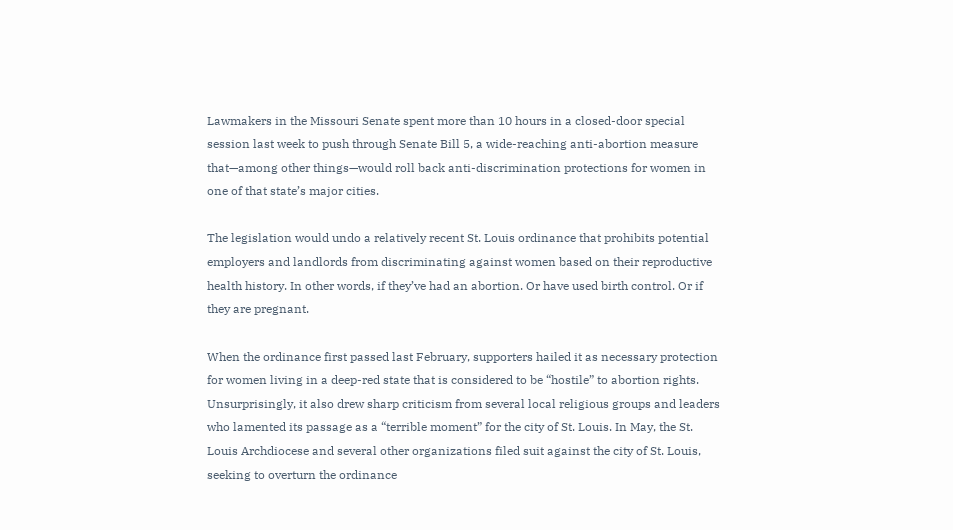Lawmakers in the Missouri Senate spent more than 10 hours in a closed-door special session last week to push through Senate Bill 5, a wide-reaching anti-abortion measure that—among other things—would roll back anti-discrimination protections for women in one of that state’s major cities.

The legislation would undo a relatively recent St. Louis ordinance that prohibits potential employers and landlords from discriminating against women based on their reproductive health history. In other words, if they’ve had an abortion. Or have used birth control. Or if they are pregnant.

When the ordinance first passed last February, supporters hailed it as necessary protection for women living in a deep-red state that is considered to be “hostile” to abortion rights. Unsurprisingly, it also drew sharp criticism from several local religious groups and leaders who lamented its passage as a “terrible moment” for the city of St. Louis. In May, the St. Louis Archdiocese and several other organizations filed suit against the city of St. Louis, seeking to overturn the ordinance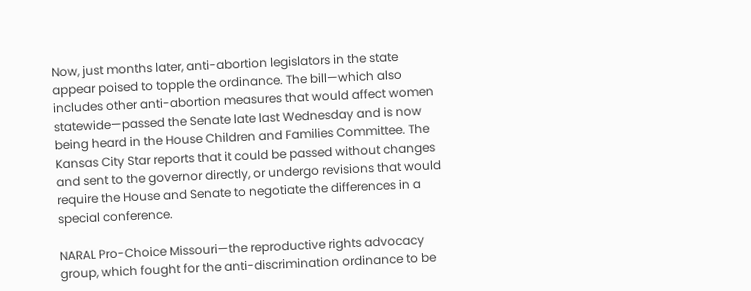Now, just months later, anti-abortion legislators in the state appear poised to topple the ordinance. The bill—which also includes other anti-abortion measures that would affect women statewide—passed the Senate late last Wednesday and is now being heard in the House Children and Families Committee. The Kansas City Star reports that it could be passed without changes and sent to the governor directly, or undergo revisions that would require the House and Senate to negotiate the differences in a special conference.

NARAL Pro-Choice Missouri—the reproductive rights advocacy group, which fought for the anti-discrimination ordinance to be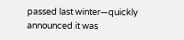passed last winter—quickly announced it was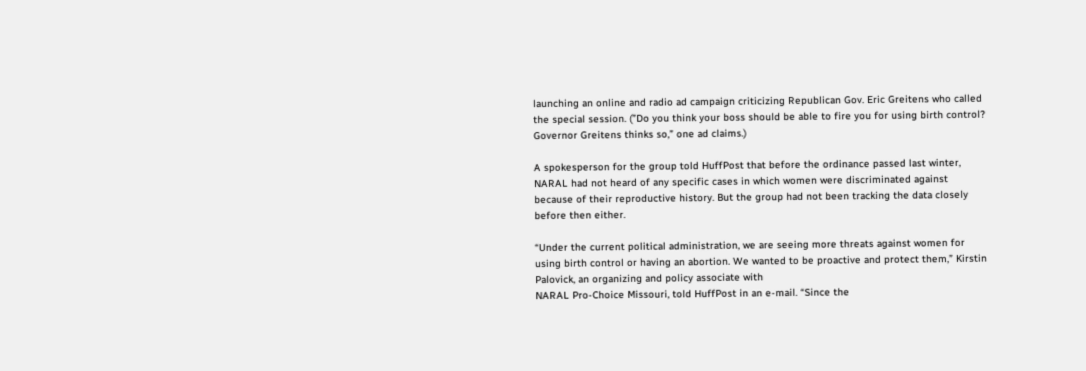launching an online and radio ad campaign criticizing Republican Gov. Eric Greitens who called the special session. (”Do you think your boss should be able to fire you for using birth control? Governor Greitens thinks so,” one ad claims.)

A spokesperson for the group told HuffPost that before the ordinance passed last winter, NARAL had not heard of any specific cases in which women were discriminated against because of their reproductive history. But the group had not been tracking the data closely before then either.

“Under the current political administration, we are seeing more threats against women for using birth control or having an abortion. We wanted to be proactive and protect them,” Kirstin Palovick, an organizing and policy associate with
NARAL Pro-Choice Missouri, told HuffPost in an e-mail. “Since the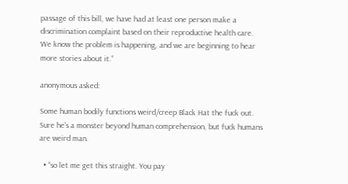passage of this bill, we have had at least one person make a discrimination complaint based on their reproductive health care. We know the problem is happening, and we are beginning to hear more stories about it.”

anonymous asked:

Some human bodily functions weird/creep Black Hat the fuck out. Sure he's a monster beyond human comprehension, but fuck humans are weird man.

  • “so let me get this straight. You pay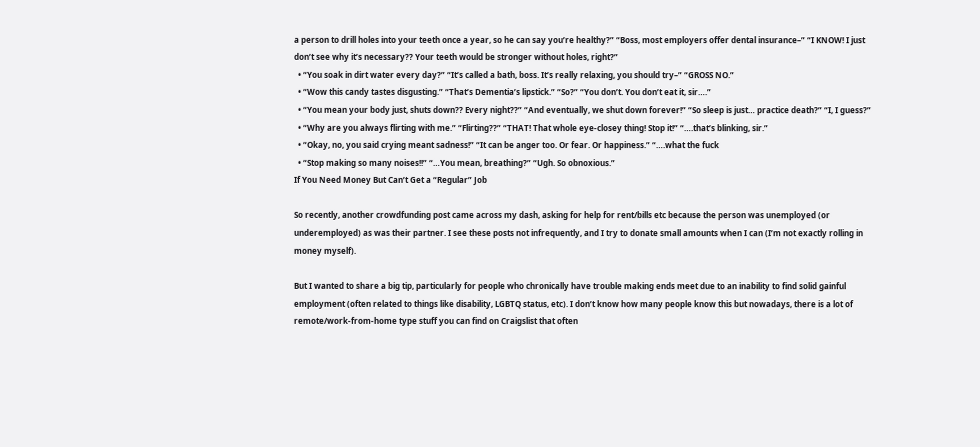a person to drill holes into your teeth once a year, so he can say you’re healthy?” “Boss, most employers offer dental insurance–” “I KNOW! I just don’t see why it’s necessary?? Your teeth would be stronger without holes, right?”
  • “You soak in dirt water every day?” “It’s called a bath, boss. It’s really relaxing, you should try–” “GROSS NO.”
  • “Wow this candy tastes disgusting.” “That’s Dementia’s lipstick.” “So?” “You don’t. You don’t eat it, sir….”
  • “You mean your body just, shuts down?? Every night??” “And eventually, we shut down forever!” “So sleep is just… practice death?” “I, I guess?”
  • “Why are you always flirting with me.” “Flirting??” “THAT! That whole eye-closey thing! Stop it!” “….that’s blinking, sir.”
  • “Okay, no, you said crying meant sadness!” “It can be anger too. Or fear. Or happiness.” “….what the fuck
  • “Stop making so many noises!!” “…You mean, breathing?” “Ugh. So obnoxious.”
If You Need Money But Can’t Get a “Regular” Job

So recently, another crowdfunding post came across my dash, asking for help for rent/bills etc because the person was unemployed (or underemployed) as was their partner. I see these posts not infrequently, and I try to donate small amounts when I can (I’m not exactly rolling in money myself).

But I wanted to share a big tip, particularly for people who chronically have trouble making ends meet due to an inability to find solid gainful employment (often related to things like disability, LGBTQ status, etc). I don’t know how many people know this but nowadays, there is a lot of remote/work-from-home type stuff you can find on Craigslist that often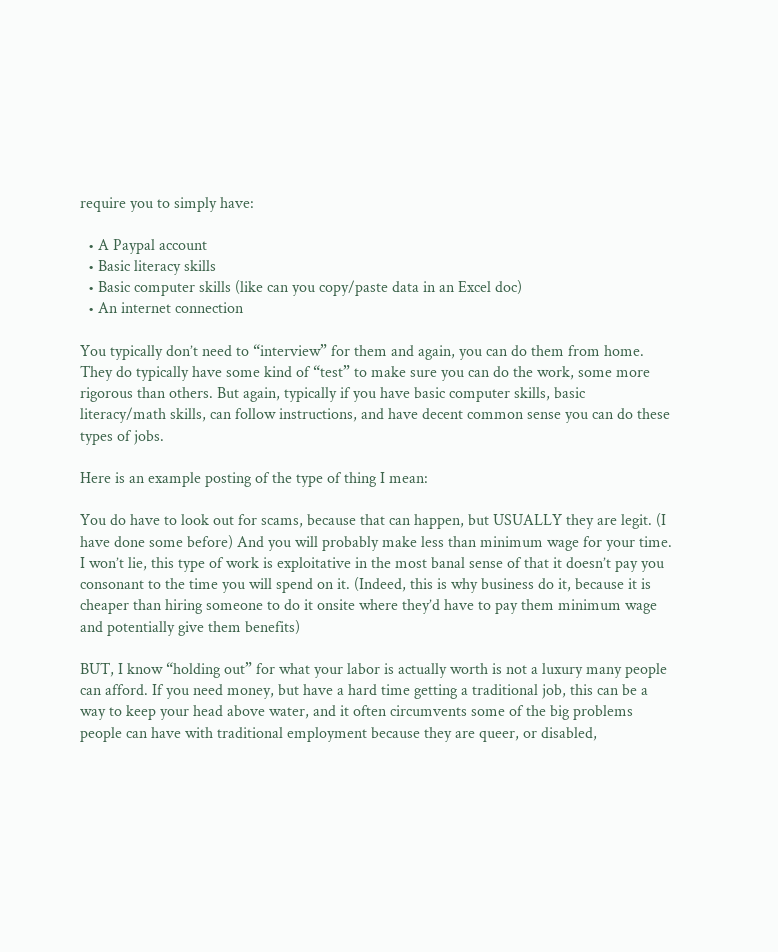require you to simply have:

  • A Paypal account
  • Basic literacy skills
  • Basic computer skills (like can you copy/paste data in an Excel doc)
  • An internet connection

You typically don’t need to “interview” for them and again, you can do them from home. They do typically have some kind of “test” to make sure you can do the work, some more rigorous than others. But again, typically if you have basic computer skills, basic literacy/math skills, can follow instructions, and have decent common sense you can do these types of jobs.

Here is an example posting of the type of thing I mean:

You do have to look out for scams, because that can happen, but USUALLY they are legit. (I have done some before) And you will probably make less than minimum wage for your time. I won’t lie, this type of work is exploitative in the most banal sense of that it doesn’t pay you consonant to the time you will spend on it. (Indeed, this is why business do it, because it is cheaper than hiring someone to do it onsite where they’d have to pay them minimum wage and potentially give them benefits)

BUT, I know “holding out” for what your labor is actually worth is not a luxury many people can afford. If you need money, but have a hard time getting a traditional job, this can be a way to keep your head above water, and it often circumvents some of the big problems people can have with traditional employment because they are queer, or disabled,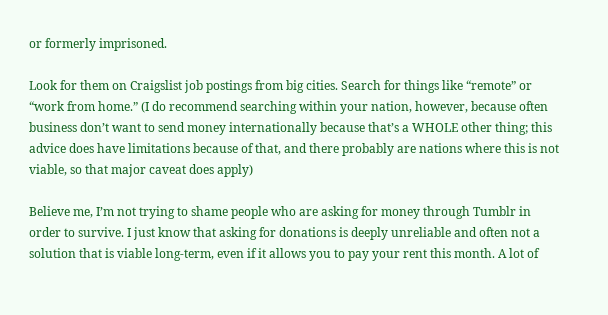or formerly imprisoned.

Look for them on Craigslist job postings from big cities. Search for things like “remote” or “work from home.” (I do recommend searching within your nation, however, because often business don’t want to send money internationally because that’s a WHOLE other thing; this advice does have limitations because of that, and there probably are nations where this is not viable, so that major caveat does apply)

Believe me, I’m not trying to shame people who are asking for money through Tumblr in order to survive. I just know that asking for donations is deeply unreliable and often not a solution that is viable long-term, even if it allows you to pay your rent this month. A lot of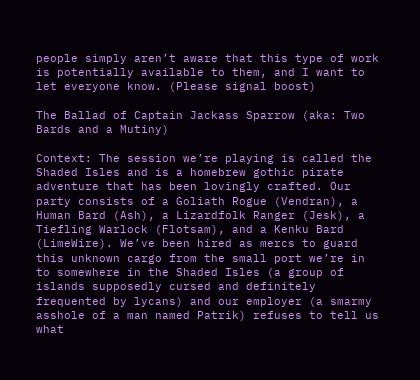people simply aren’t aware that this type of work is potentially available to them, and I want to let everyone know. (Please signal boost)

The Ballad of Captain Jackass Sparrow (aka: Two Bards and a Mutiny)

Context: The session we’re playing is called the Shaded Isles and is a homebrew gothic pirate adventure that has been lovingly crafted. Our party consists of a Goliath Rogue (Vendran), a Human Bard (Ash), a Lizardfolk Ranger (Jesk), a Tiefling Warlock (Flotsam), and a Kenku Bard (LimeWire). We’ve been hired as mercs to guard this unknown cargo from the small port we’re in to somewhere in the Shaded Isles (a group of islands supposedly cursed and definitely frequented by lycans) and our employer (a smarmy asshole of a man named Patrik) refuses to tell us what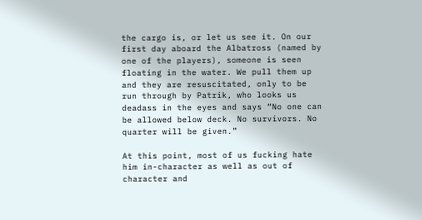the cargo is, or let us see it. On our first day aboard the Albatross (named by one of the players), someone is seen floating in the water. We pull them up and they are resuscitated, only to be run through by Patrik, who looks us deadass in the eyes and says “No one can be allowed below deck. No survivors. No quarter will be given.”

At this point, most of us fucking hate him in-character as well as out of character and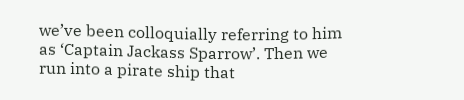we’ve been colloquially referring to him as ‘Captain Jackass Sparrow’. Then we run into a pirate ship that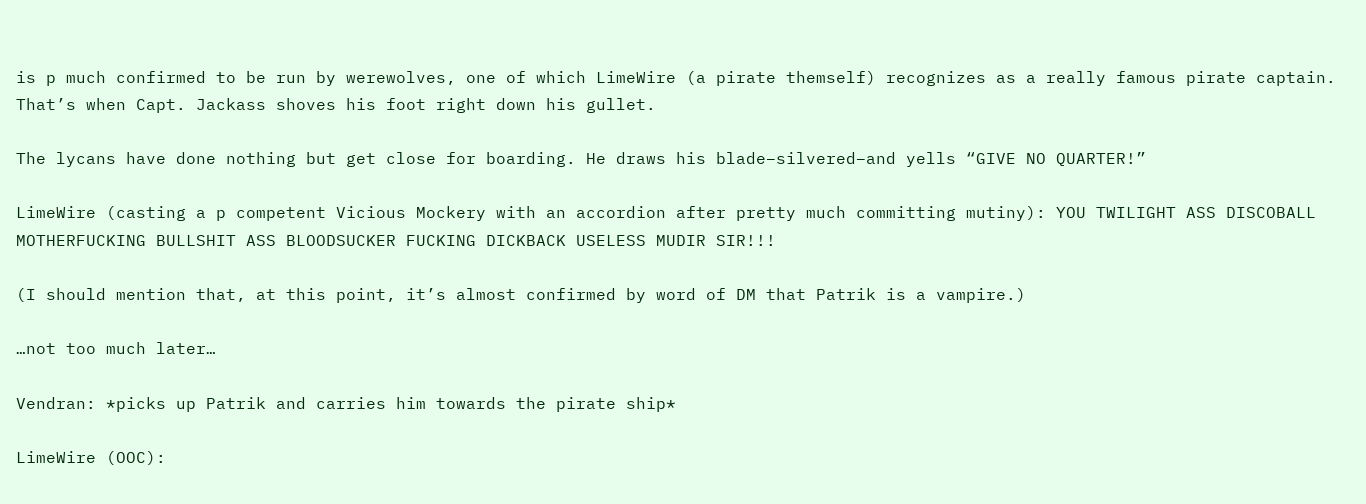is p much confirmed to be run by werewolves, one of which LimeWire (a pirate themself) recognizes as a really famous pirate captain. That’s when Capt. Jackass shoves his foot right down his gullet.

The lycans have done nothing but get close for boarding. He draws his blade–silvered–and yells “GIVE NO QUARTER!”

LimeWire (casting a p competent Vicious Mockery with an accordion after pretty much committing mutiny): YOU TWILIGHT ASS DISCOBALL MOTHERFUCKING BULLSHIT ASS BLOODSUCKER FUCKING DICKBACK USELESS MUDIR SIR!!!

(I should mention that, at this point, it’s almost confirmed by word of DM that Patrik is a vampire.)

…not too much later…

Vendran: *picks up Patrik and carries him towards the pirate ship*

LimeWire (OOC):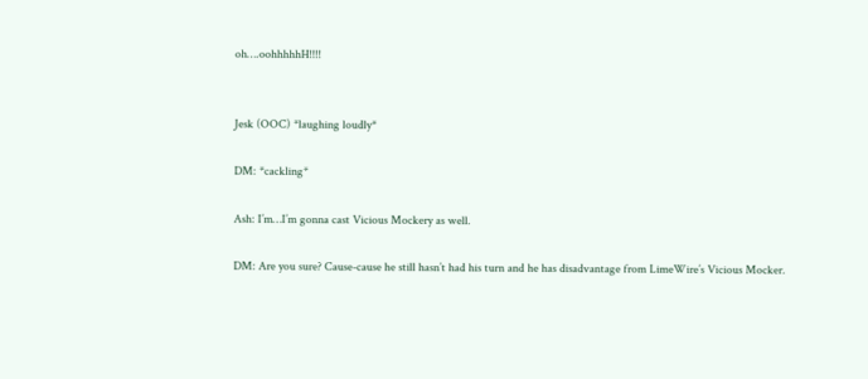oh….oohhhhhH!!!!


Jesk (OOC) *laughing loudly*

DM: *cackling*

Ash: I’m…I’m gonna cast Vicious Mockery as well.

DM: Are you sure? Cause-cause he still hasn’t had his turn and he has disadvantage from LimeWire’s Vicious Mocker.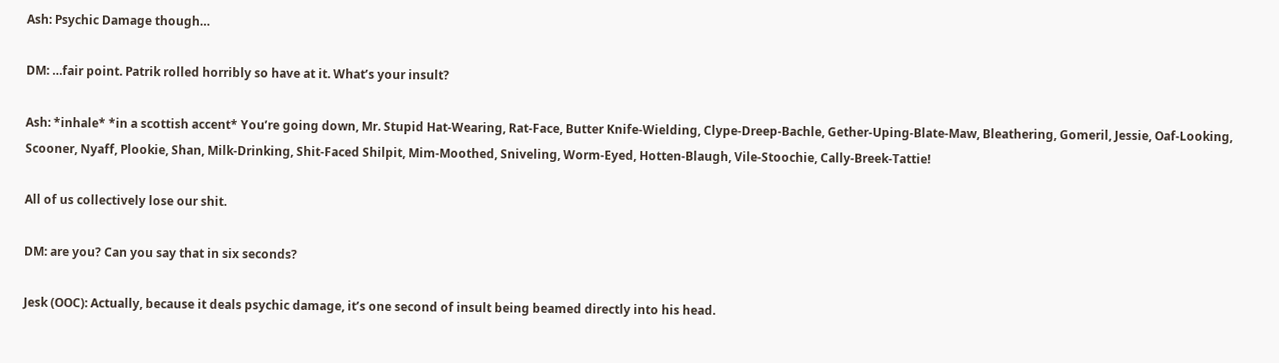Ash: Psychic Damage though…

DM: …fair point. Patrik rolled horribly so have at it. What’s your insult?

Ash: *inhale* *in a scottish accent* You’re going down, Mr. Stupid Hat-Wearing, Rat-Face, Butter Knife-Wielding, Clype-Dreep-Bachle, Gether-Uping-Blate-Maw, Bleathering, Gomeril, Jessie, Oaf-Looking, Scooner, Nyaff, Plookie, Shan, Milk-Drinking, Shit-Faced Shilpit, Mim-Moothed, Sniveling, Worm-Eyed, Hotten-Blaugh, Vile-Stoochie, Cally-Breek-Tattie!

All of us collectively lose our shit.

DM: are you? Can you say that in six seconds?

Jesk (OOC): Actually, because it deals psychic damage, it’s one second of insult being beamed directly into his head.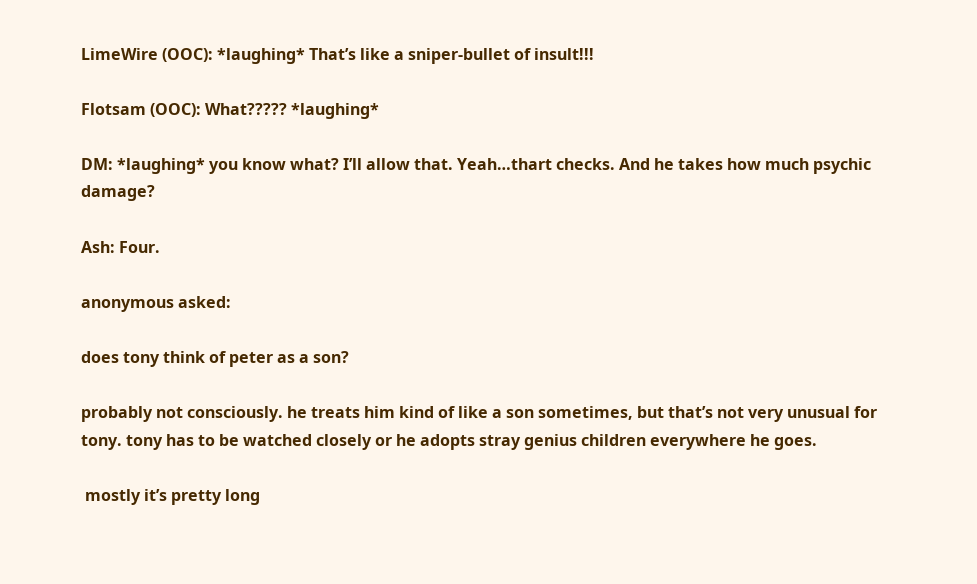LimeWire (OOC): *laughing* That’s like a sniper-bullet of insult!!!

Flotsam (OOC): What????? *laughing*

DM: *laughing* you know what? I’ll allow that. Yeah…thart checks. And he takes how much psychic damage?

Ash: Four.

anonymous asked:

does tony think of peter as a son?

probably not consciously. he treats him kind of like a son sometimes, but that’s not very unusual for tony. tony has to be watched closely or he adopts stray genius children everywhere he goes.

 mostly it’s pretty long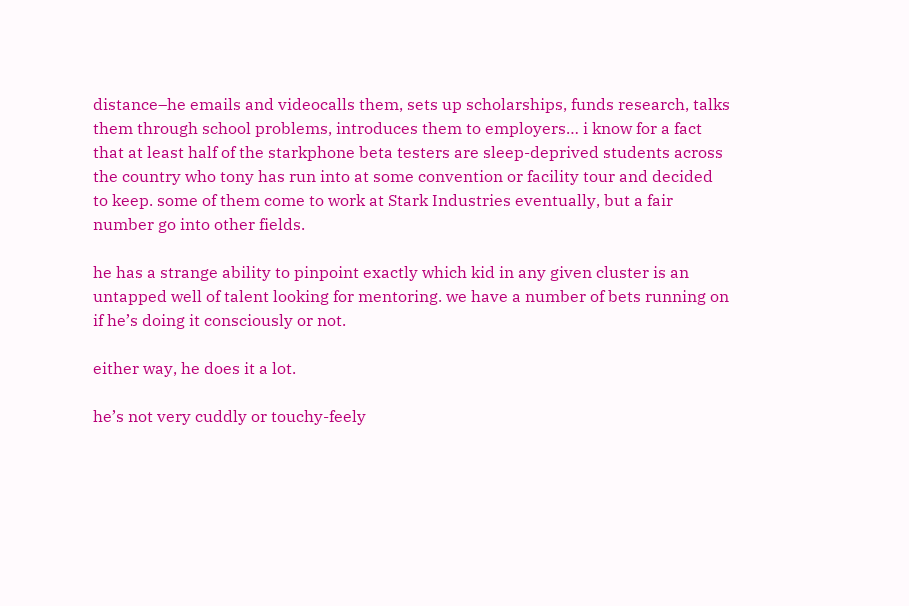distance–he emails and videocalls them, sets up scholarships, funds research, talks them through school problems, introduces them to employers… i know for a fact that at least half of the starkphone beta testers are sleep-deprived students across the country who tony has run into at some convention or facility tour and decided to keep. some of them come to work at Stark Industries eventually, but a fair number go into other fields.

he has a strange ability to pinpoint exactly which kid in any given cluster is an untapped well of talent looking for mentoring. we have a number of bets running on if he’s doing it consciously or not.

either way, he does it a lot.

he’s not very cuddly or touchy-feely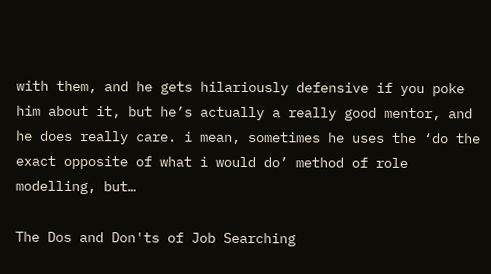with them, and he gets hilariously defensive if you poke him about it, but he’s actually a really good mentor, and he does really care. i mean, sometimes he uses the ‘do the exact opposite of what i would do’ method of role modelling, but…

The Dos and Don'ts of Job Searching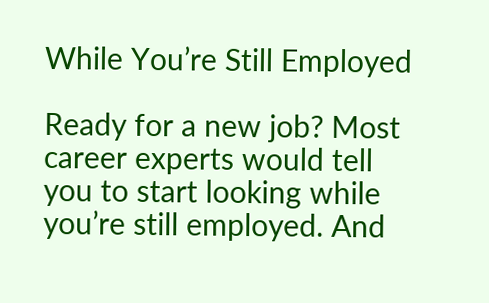While You’re Still Employed

Ready for a new job? Most career experts would tell you to start looking while you’re still employed. And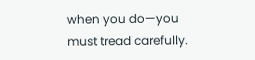when you do—you must tread carefully.